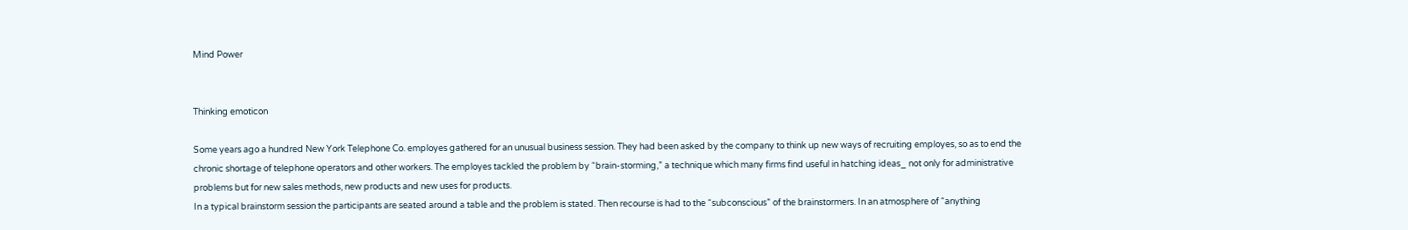Mind Power


Thinking emoticon

Some years ago a hundred New York Telephone Co. employes gathered for an unusual business session. They had been asked by the company to think up new ways of recruiting employes, so as to end the chronic shortage of telephone operators and other workers. The employes tackled the problem by “brain-storming,” a technique which many firms find useful in hatching ideas_ not only for administrative problems but for new sales methods, new products and new uses for products.
In a typical brainstorm session the participants are seated around a table and the problem is stated. Then recourse is had to the “subconscious” of the brainstormers. In an atmosphere of “anything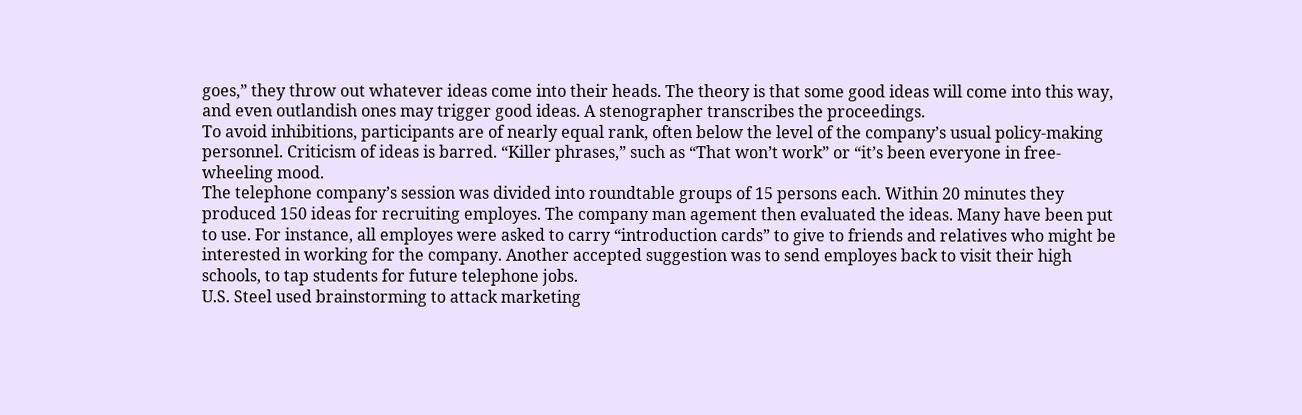goes,” they throw out whatever ideas come into their heads. The theory is that some good ideas will come into this way, and even outlandish ones may trigger good ideas. A stenographer transcribes the proceedings.
To avoid inhibitions, participants are of nearly equal rank, often below the level of the company’s usual policy-making personnel. Criticism of ideas is barred. “Killer phrases,” such as “That won’t work” or “it’s been everyone in free-wheeling mood.
The telephone company’s session was divided into roundtable groups of 15 persons each. Within 20 minutes they produced 150 ideas for recruiting employes. The company man agement then evaluated the ideas. Many have been put to use. For instance, all employes were asked to carry “introduction cards” to give to friends and relatives who might be interested in working for the company. Another accepted suggestion was to send employes back to visit their high schools, to tap students for future telephone jobs.
U.S. Steel used brainstorming to attack marketing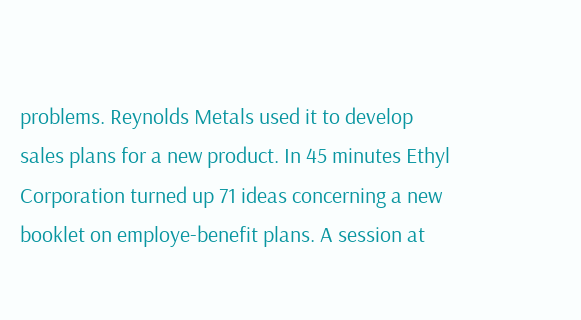problems. Reynolds Metals used it to develop sales plans for a new product. In 45 minutes Ethyl Corporation turned up 71 ideas concerning a new booklet on employe-benefit plans. A session at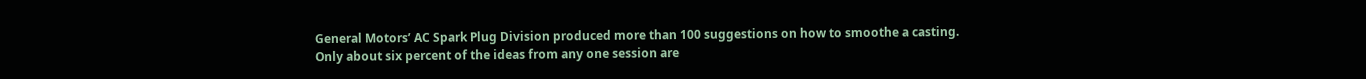General Motors’ AC Spark Plug Division produced more than 100 suggestions on how to smoothe a casting.
Only about six percent of the ideas from any one session are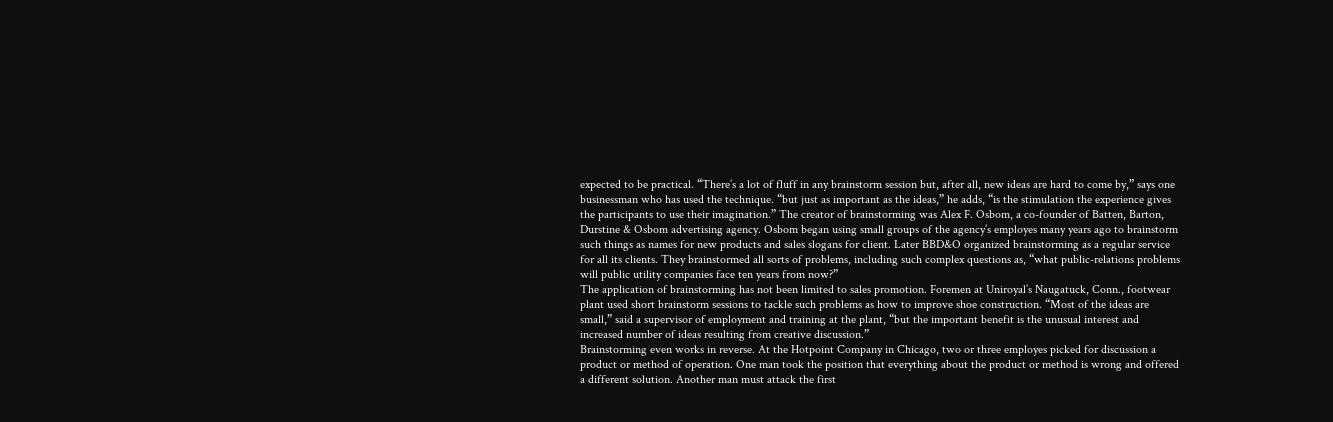expected to be practical. “There’s a lot of fluff in any brainstorm session but, after all, new ideas are hard to come by,” says one businessman who has used the technique. “but just as important as the ideas,” he adds, “is the stimulation the experience gives the participants to use their imagination.” The creator of brainstorming was Alex F. Osbom, a co-founder of Batten, Barton, Durstine & Osbom advertising agency. Osbom began using small groups of the agency’s employes many years ago to brainstorm such things as names for new products and sales slogans for client. Later BBD&O organized brainstorming as a regular service for all its clients. They brainstormed all sorts of problems, including such complex questions as, “what public-relations problems will public utility companies face ten years from now?”
The application of brainstorming has not been limited to sales promotion. Foremen at Uniroyal’s Naugatuck, Conn., footwear plant used short brainstorm sessions to tackle such problems as how to improve shoe construction. “Most of the ideas are small,” said a supervisor of employment and training at the plant, “but the important benefit is the unusual interest and increased number of ideas resulting from creative discussion.”
Brainstorming even works in reverse. At the Hotpoint Company in Chicago, two or three employes picked for discussion a product or method of operation. One man took the position that everything about the product or method is wrong and offered a different solution. Another man must attack the first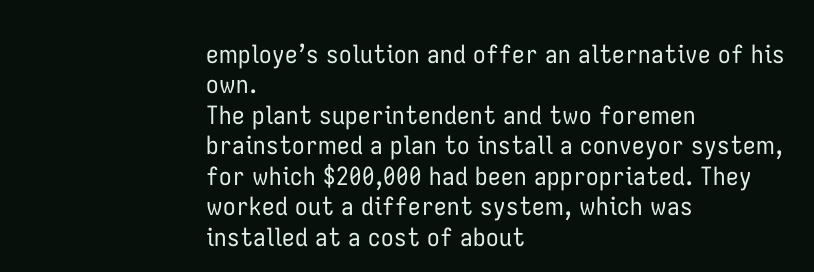employe’s solution and offer an alternative of his own.
The plant superintendent and two foremen brainstormed a plan to install a conveyor system, for which $200,000 had been appropriated. They worked out a different system, which was installed at a cost of about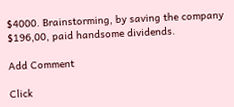$4000. Brainstorming, by saving the company $196,00, paid handsome dividends.

Add Comment

Click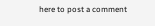here to post a comment